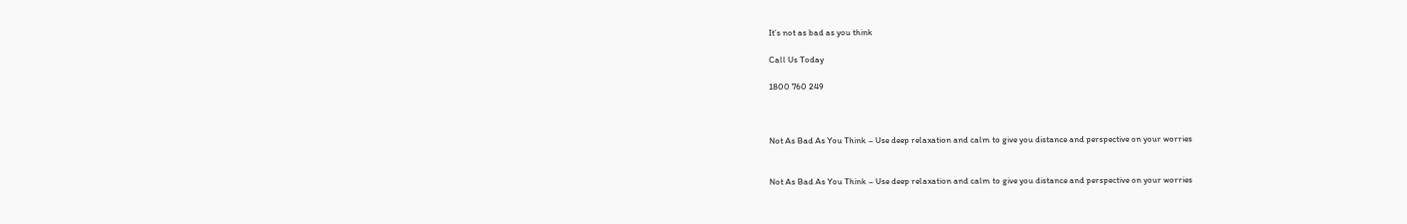It’s not as bad as you think

Call Us Today

1800 760 249



Not As Bad As You Think – Use deep relaxation and calm to give you distance and perspective on your worries


Not As Bad As You Think – Use deep relaxation and calm to give you distance and perspective on your worries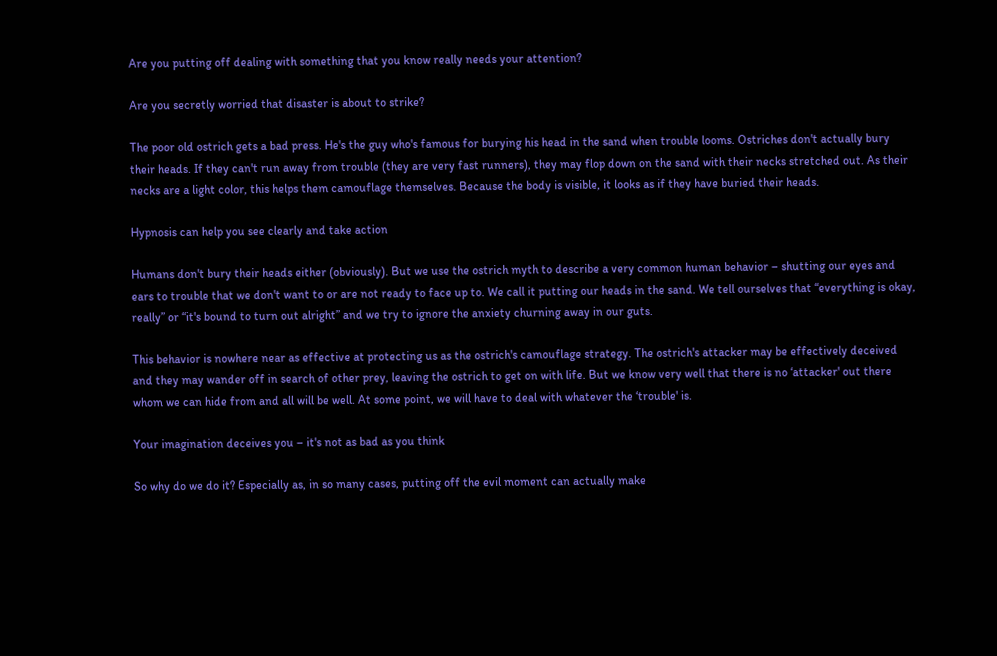Are you putting off dealing with something that you know really needs your attention?

Are you secretly worried that disaster is about to strike?

The poor old ostrich gets a bad press. He's the guy who's famous for burying his head in the sand when trouble looms. Ostriches don't actually bury their heads. If they can't run away from trouble (they are very fast runners), they may flop down on the sand with their necks stretched out. As their necks are a light color, this helps them camouflage themselves. Because the body is visible, it looks as if they have buried their heads.

Hypnosis can help you see clearly and take action

Humans don't bury their heads either (obviously). But we use the ostrich myth to describe a very common human behavior – shutting our eyes and ears to trouble that we don't want to or are not ready to face up to. We call it putting our heads in the sand. We tell ourselves that “everything is okay, really” or “it's bound to turn out alright” and we try to ignore the anxiety churning away in our guts.

This behavior is nowhere near as effective at protecting us as the ostrich's camouflage strategy. The ostrich's attacker may be effectively deceived and they may wander off in search of other prey, leaving the ostrich to get on with life. But we know very well that there is no ‘attacker' out there whom we can hide from and all will be well. At some point, we will have to deal with whatever the ‘trouble' is.

Your imagination deceives you – it's not as bad as you think

So why do we do it? Especially as, in so many cases, putting off the evil moment can actually make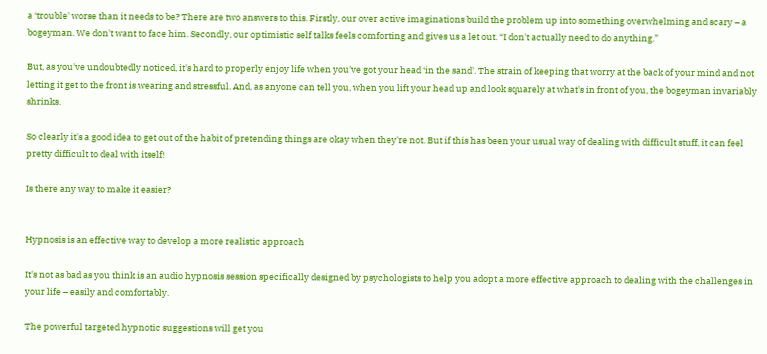a ‘trouble' worse than it needs to be? There are two answers to this. Firstly, our over active imaginations build the problem up into something overwhelming and scary – a bogeyman. We don't want to face him. Secondly, our optimistic self talks feels comforting and gives us a let out. “I don't actually need to do anything.”

But, as you've undoubtedly noticed, it's hard to properly enjoy life when you've got your head ‘in the sand'. The strain of keeping that worry at the back of your mind and not letting it get to the front is wearing and stressful. And, as anyone can tell you, when you lift your head up and look squarely at what's in front of you, the bogeyman invariably shrinks.

So clearly it's a good idea to get out of the habit of pretending things are okay when they're not. But if this has been your usual way of dealing with difficult stuff, it can feel pretty difficult to deal with itself!

Is there any way to make it easier?


Hypnosis is an effective way to develop a more realistic approach

It's not as bad as you think is an audio hypnosis session specifically designed by psychologists to help you adopt a more effective approach to dealing with the challenges in your life – easily and comfortably.

The powerful targeted hypnotic suggestions will get you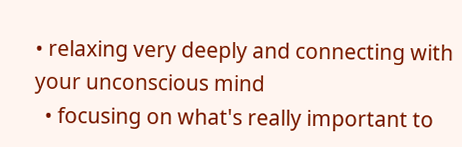• relaxing very deeply and connecting with your unconscious mind
  • focusing on what's really important to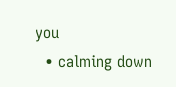you
  • calming down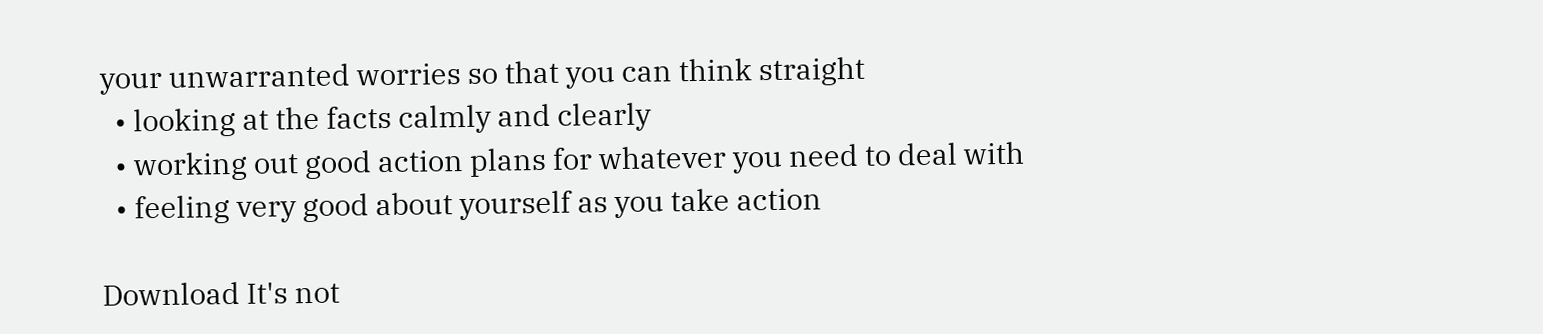your unwarranted worries so that you can think straight
  • looking at the facts calmly and clearly
  • working out good action plans for whatever you need to deal with
  • feeling very good about yourself as you take action

Download It's not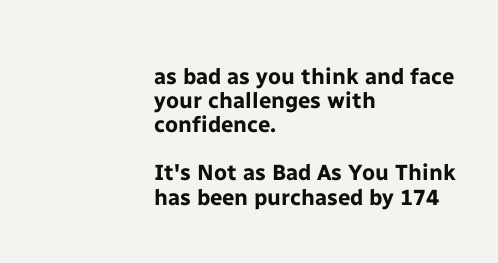as bad as you think and face your challenges with confidence.

It's Not as Bad As You Think has been purchased by 174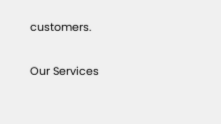customers.

Our Services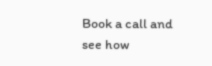Book a call and see how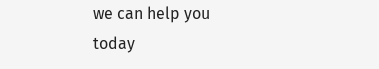we can help you today